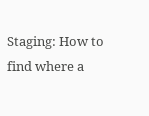Staging: How to find where a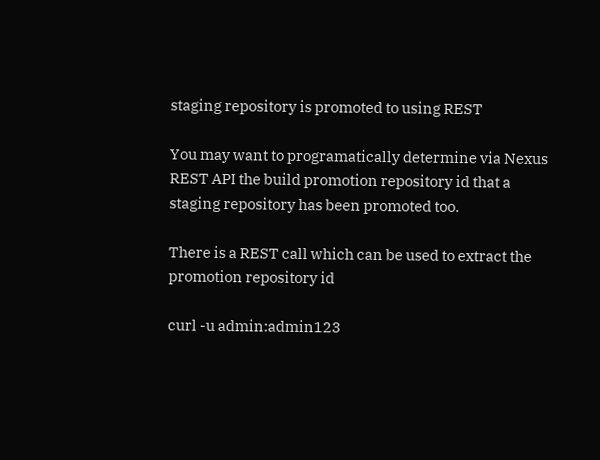staging repository is promoted to using REST

You may want to programatically determine via Nexus REST API the build promotion repository id that a staging repository has been promoted too.

There is a REST call which can be used to extract the promotion repository id

curl -u admin:admin123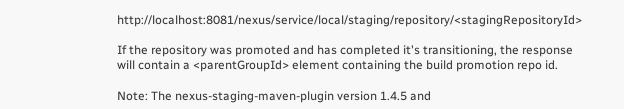http://localhost:8081/nexus/service/local/staging/repository/<stagingRepositoryId>

If the repository was promoted and has completed it's transitioning, the response will contain a <parentGroupId> element containing the build promotion repo id.

Note: The nexus-staging-maven-plugin version 1.4.5 and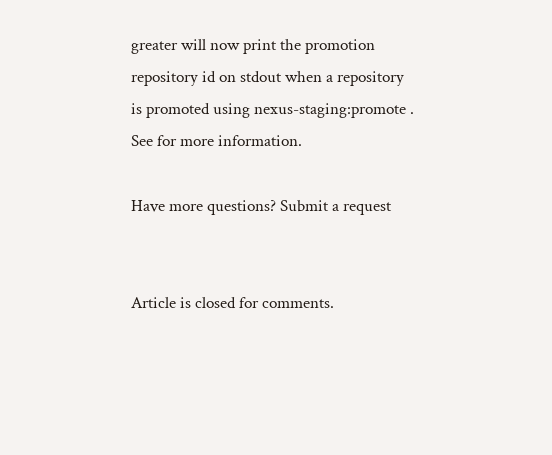greater will now print the promotion repository id on stdout when a repository is promoted using nexus-staging:promote . See for more information.

Have more questions? Submit a request


Article is closed for comments.